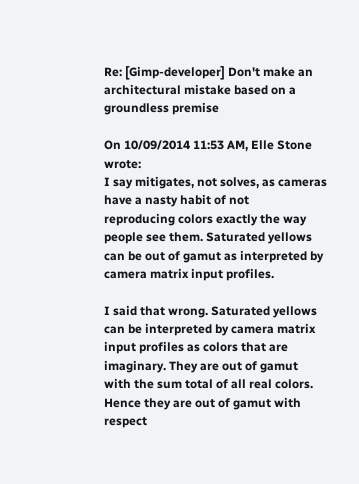Re: [Gimp-developer] Don't make an architectural mistake based on a groundless premise

On 10/09/2014 11:53 AM, Elle Stone wrote:
I say mitigates, not solves, as cameras have a nasty habit of not
reproducing colors exactly the way people see them. Saturated yellows
can be out of gamut as interpreted by camera matrix input profiles.

I said that wrong. Saturated yellows can be interpreted by camera matrix input profiles as colors that are imaginary. They are out of gamut with the sum total of all real colors. Hence they are out of gamut with respect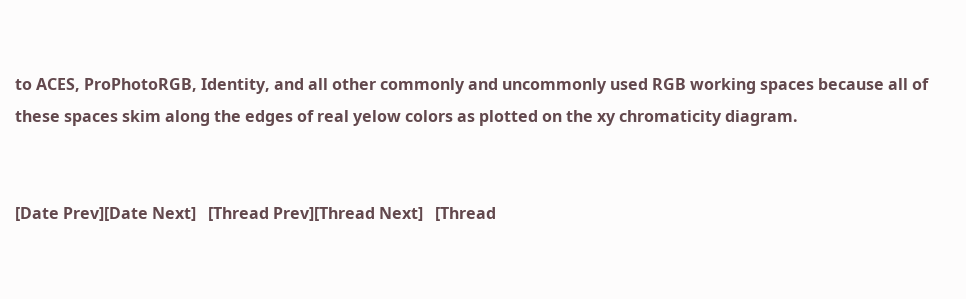to ACES, ProPhotoRGB, Identity, and all other commonly and uncommonly used RGB working spaces because all of these spaces skim along the edges of real yelow colors as plotted on the xy chromaticity diagram.


[Date Prev][Date Next]   [Thread Prev][Thread Next]   [Thread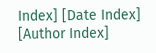Index] [Date Index] [Author Index]